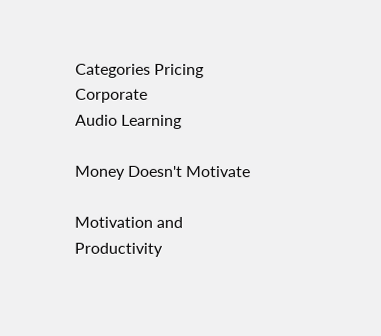Categories Pricing Corporate
Audio Learning

Money Doesn't Motivate

Motivation and Productivity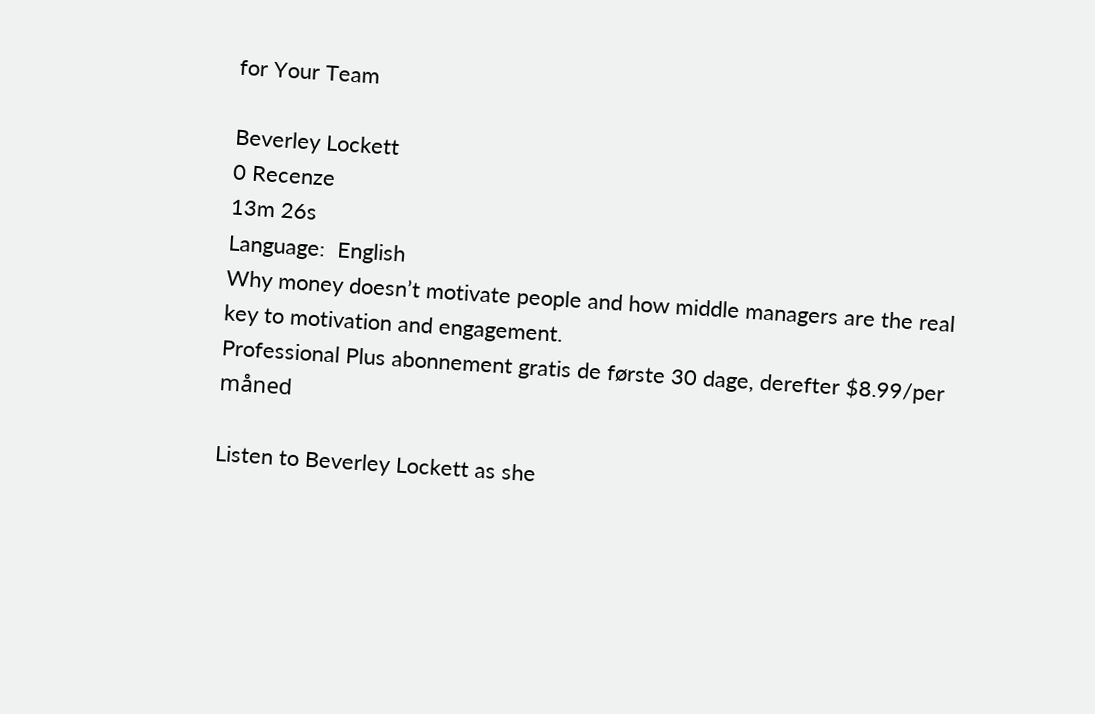for Your Team

Beverley Lockett
0 Recenze
13m 26s
Language:  English
Why money doesn’t motivate people and how middle managers are the real key to motivation and engagement.
Professional Plus abonnement gratis de første 30 dage, derefter $8.99/per måned

Listen to Beverley Lockett as she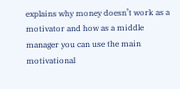explains why money doesn’t work as a motivator and how as a middle manager you can use the main motivational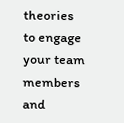theories to engage your team members and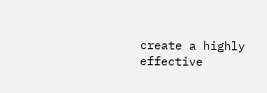create a highly effective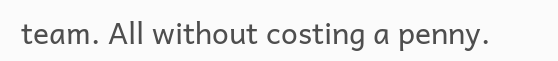team. All without costing a penny.